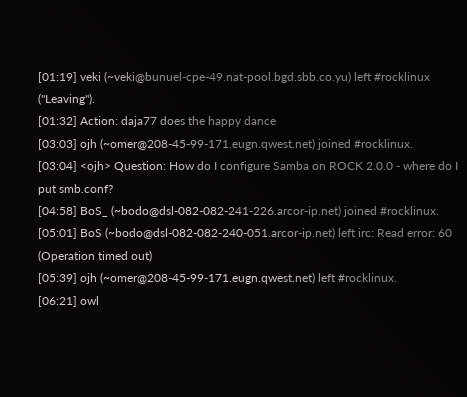[01:19] veki (~veki@bunuel-cpe-49.nat-pool.bgd.sbb.co.yu) left #rocklinux ("Leaving").
[01:32] Action: daja77 does the happy dance
[03:03] ojh (~omer@208-45-99-171.eugn.qwest.net) joined #rocklinux.
[03:04] <ojh> Question: How do I configure Samba on ROCK 2.0.0 - where do I put smb.conf?
[04:58] BoS_ (~bodo@dsl-082-082-241-226.arcor-ip.net) joined #rocklinux.
[05:01] BoS (~bodo@dsl-082-082-240-051.arcor-ip.net) left irc: Read error: 60 (Operation timed out)
[05:39] ojh (~omer@208-45-99-171.eugn.qwest.net) left #rocklinux.
[06:21] owl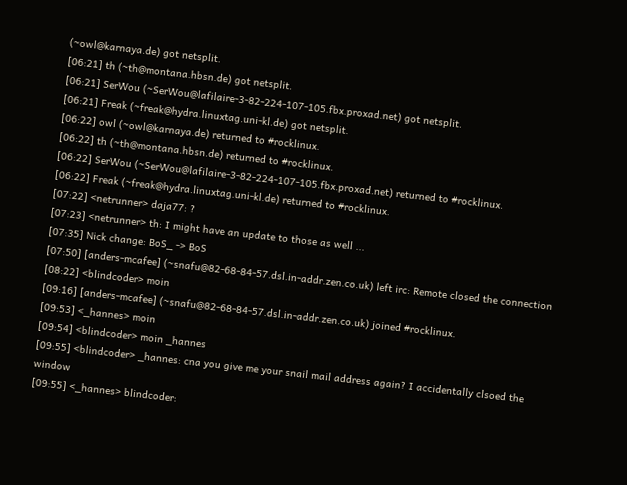(~owl@karnaya.de) got netsplit.
[06:21] th (~th@montana.hbsn.de) got netsplit.
[06:21] SerWou (~SerWou@lafilaire-3-82-224-107-105.fbx.proxad.net) got netsplit.
[06:21] Freak (~freak@hydra.linuxtag.uni-kl.de) got netsplit.
[06:22] owl (~owl@karnaya.de) returned to #rocklinux.
[06:22] th (~th@montana.hbsn.de) returned to #rocklinux.
[06:22] SerWou (~SerWou@lafilaire-3-82-224-107-105.fbx.proxad.net) returned to #rocklinux.
[06:22] Freak (~freak@hydra.linuxtag.uni-kl.de) returned to #rocklinux.
[07:22] <netrunner> daja77: ?
[07:23] <netrunner> th: I might have an update to those as well ...
[07:35] Nick change: BoS_ -> BoS
[07:50] [anders-mcafee] (~snafu@82-68-84-57.dsl.in-addr.zen.co.uk) left irc: Remote closed the connection
[08:22] <blindcoder> moin
[09:16] [anders-mcafee] (~snafu@82-68-84-57.dsl.in-addr.zen.co.uk) joined #rocklinux.
[09:53] <_hannes> moin
[09:54] <blindcoder> moin _hannes
[09:55] <blindcoder> _hannes: cna you give me your snail mail address again? I accidentally clsoed the window
[09:55] <_hannes> blindcoder: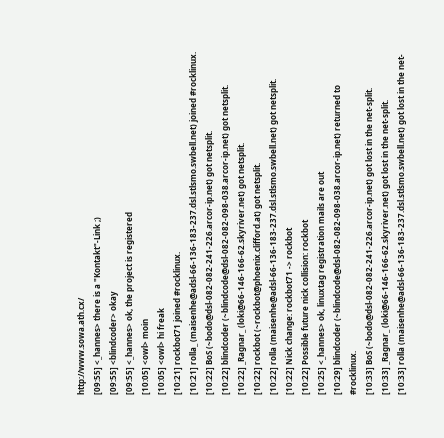http://www.sowa.ath.cx/
[09:55] <_hannes> there is a "Kontakt"-Link ;)
[09:55] <blindcoder> okay
[09:55] <_hannes> ok, the project is registered
[10:05] <owl> moin
[10:05] <owl> hi freak
[10:21] rockbot71 joined #rocklinux.
[10:21] rolla_ (maisenhe@adsl-66-136-183-237.dsl.stlsmo.swbell.net) joined #rocklinux.
[10:22] BoS (~bodo@dsl-082-082-241-226.arcor-ip.net) got netsplit.
[10:22] blindcoder (~blindcode@dsl-082-082-098-038.arcor-ip.net) got netsplit.
[10:22] _Ragnar_ (loki@66-146-166-62.skyriver.net) got netsplit.
[10:22] rockbot (~rockbot@phoenix.clifford.at) got netsplit.
[10:22] rolla (maisenhe@adsl-66-136-183-237.dsl.stlsmo.swbell.net) got netsplit.
[10:22] Nick change: rockbot71 -> rockbot
[10:22] Possible future nick collision: rockbot
[10:25] <_hannes> ok, linuxtag registration mails are out
[10:29] blindcoder (~blindcode@dsl-082-082-098-038.arcor-ip.net) returned to #rocklinux.
[10:33] BoS (~bodo@dsl-082-082-241-226.arcor-ip.net) got lost in the net-split.
[10:33] _Ragnar_ (loki@66-146-166-62.skyriver.net) got lost in the net-split.
[10:33] rolla (maisenhe@adsl-66-136-183-237.dsl.stlsmo.swbell.net) got lost in the net-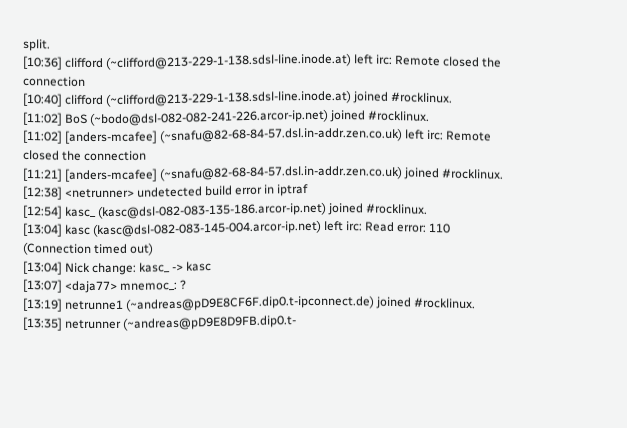split.
[10:36] clifford (~clifford@213-229-1-138.sdsl-line.inode.at) left irc: Remote closed the connection
[10:40] clifford (~clifford@213-229-1-138.sdsl-line.inode.at) joined #rocklinux.
[11:02] BoS (~bodo@dsl-082-082-241-226.arcor-ip.net) joined #rocklinux.
[11:02] [anders-mcafee] (~snafu@82-68-84-57.dsl.in-addr.zen.co.uk) left irc: Remote closed the connection
[11:21] [anders-mcafee] (~snafu@82-68-84-57.dsl.in-addr.zen.co.uk) joined #rocklinux.
[12:38] <netrunner> undetected build error in iptraf
[12:54] kasc_ (kasc@dsl-082-083-135-186.arcor-ip.net) joined #rocklinux.
[13:04] kasc (kasc@dsl-082-083-145-004.arcor-ip.net) left irc: Read error: 110 (Connection timed out)
[13:04] Nick change: kasc_ -> kasc
[13:07] <daja77> mnemoc_: ?
[13:19] netrunne1 (~andreas@pD9E8CF6F.dip0.t-ipconnect.de) joined #rocklinux.
[13:35] netrunner (~andreas@pD9E8D9FB.dip0.t-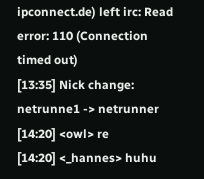ipconnect.de) left irc: Read error: 110 (Connection timed out)
[13:35] Nick change: netrunne1 -> netrunner
[14:20] <owl> re
[14:20] <_hannes> huhu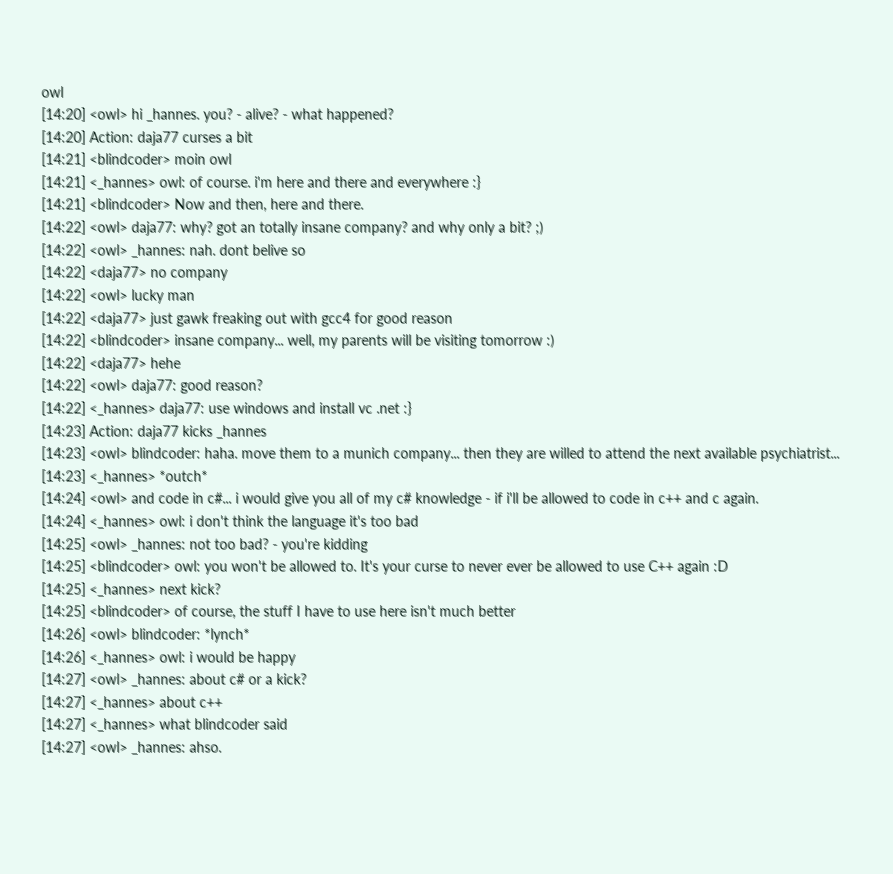owl
[14:20] <owl> hi _hannes. you? - alive? - what happened?
[14:20] Action: daja77 curses a bit
[14:21] <blindcoder> moin owl
[14:21] <_hannes> owl: of course. i'm here and there and everywhere :}
[14:21] <blindcoder> Now and then, here and there.
[14:22] <owl> daja77: why? got an totally insane company? and why only a bit? ;)
[14:22] <owl> _hannes: nah. dont belive so
[14:22] <daja77> no company
[14:22] <owl> lucky man
[14:22] <daja77> just gawk freaking out with gcc4 for good reason
[14:22] <blindcoder> insane company... well, my parents will be visiting tomorrow :)
[14:22] <daja77> hehe
[14:22] <owl> daja77: good reason?
[14:22] <_hannes> daja77: use windows and install vc .net :}
[14:23] Action: daja77 kicks _hannes
[14:23] <owl> blindcoder: haha. move them to a munich company... then they are willed to attend the next available psychiatrist...
[14:23] <_hannes> *outch*
[14:24] <owl> and code in c#... i would give you all of my c# knowledge - if i'll be allowed to code in c++ and c again.
[14:24] <_hannes> owl: i don't think the language it's too bad
[14:25] <owl> _hannes: not too bad? - you're kidding
[14:25] <blindcoder> owl: you won't be allowed to. It's your curse to never ever be allowed to use C++ again :D
[14:25] <_hannes> next kick?
[14:25] <blindcoder> of course, the stuff I have to use here isn't much better
[14:26] <owl> blindcoder: *lynch*
[14:26] <_hannes> owl: i would be happy
[14:27] <owl> _hannes: about c# or a kick?
[14:27] <_hannes> about c++
[14:27] <_hannes> what blindcoder said
[14:27] <owl> _hannes: ahso.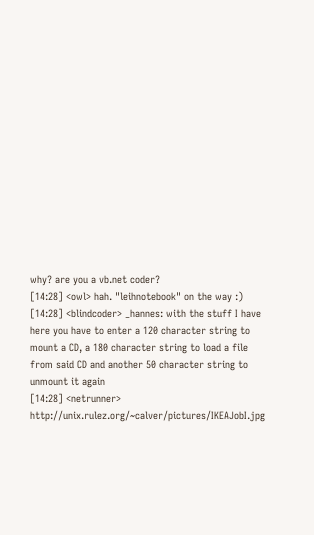why? are you a vb.net coder?
[14:28] <owl> hah. "leihnotebook" on the way :)
[14:28] <blindcoder> _hannes: with the stuff I have here you have to enter a 120 character string to mount a CD, a 180 character string to load a file from said CD and another 50 character string to unmount it again
[14:28] <netrunner> http://unix.rulez.org/~calver/pictures/IKEAJobI.jpg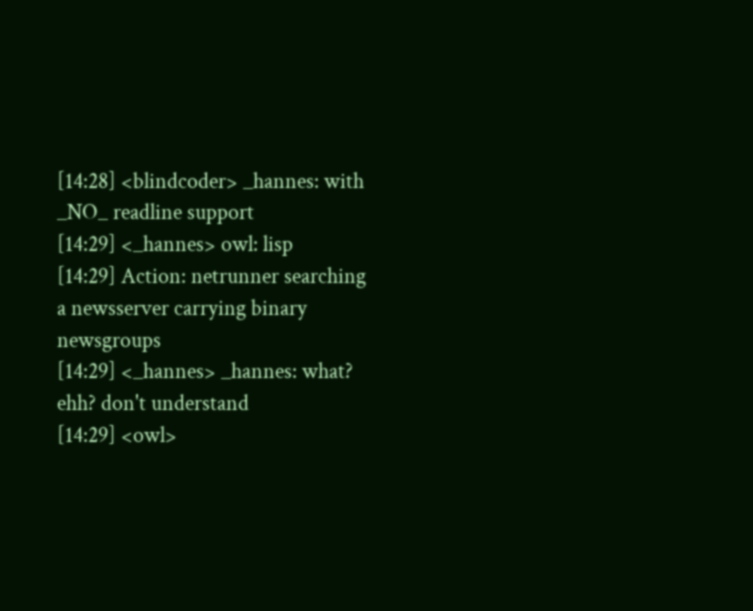[14:28] <blindcoder> _hannes: with _NO_ readline support
[14:29] <_hannes> owl: lisp
[14:29] Action: netrunner searching a newsserver carrying binary newsgroups
[14:29] <_hannes> _hannes: what? ehh? don't understand
[14:29] <owl>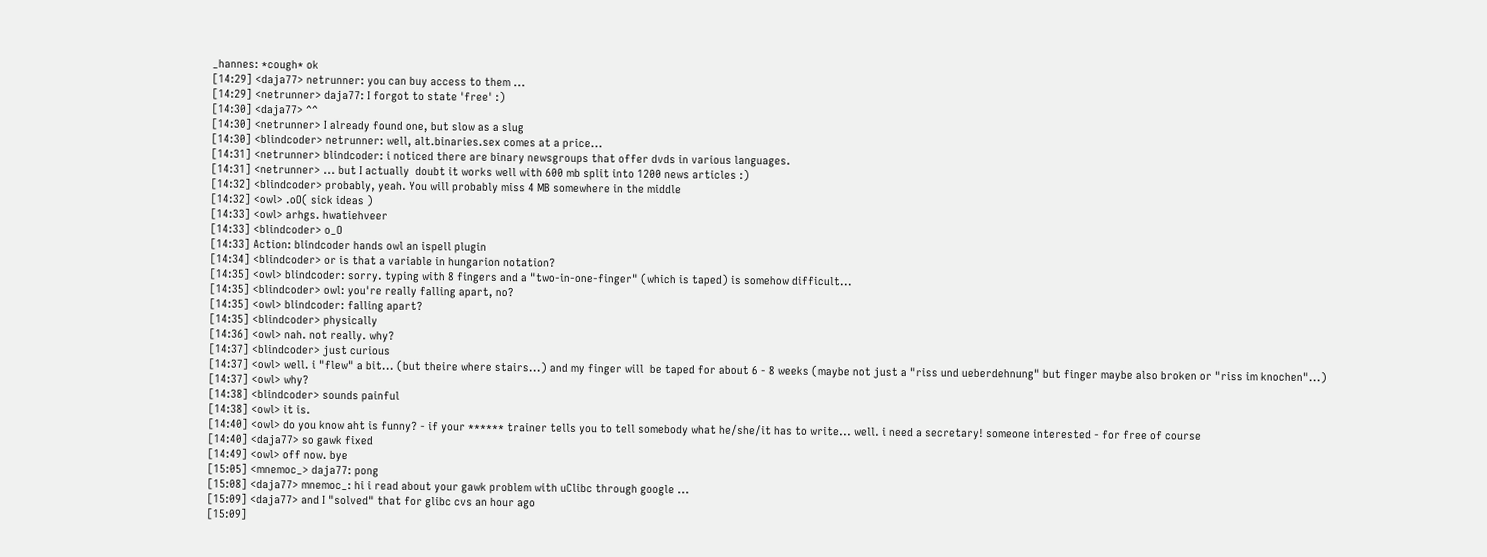_hannes: *cough* ok
[14:29] <daja77> netrunner: you can buy access to them ...
[14:29] <netrunner> daja77: I forgot to state 'free' :)
[14:30] <daja77> ^^
[14:30] <netrunner> I already found one, but slow as a slug
[14:30] <blindcoder> netrunner: well, alt.binaries.sex comes at a price...
[14:31] <netrunner> blindcoder: i noticed there are binary newsgroups that offer dvds in various languages.
[14:31] <netrunner> ... but I actually  doubt it works well with 600 mb split into 1200 news articles :)
[14:32] <blindcoder> probably, yeah. You will probably miss 4 MB somewhere in the middle
[14:32] <owl> .oO( sick ideas )
[14:33] <owl> arhgs. hwatiehveer
[14:33] <blindcoder> o_O
[14:33] Action: blindcoder hands owl an ispell plugin
[14:34] <blindcoder> or is that a variable in hungarion notation?
[14:35] <owl> blindcoder: sorry. typing with 8 fingers and a "two-in-one-finger" (which is taped) is somehow difficult...
[14:35] <blindcoder> owl: you're really falling apart, no?
[14:35] <owl> blindcoder: falling apart?
[14:35] <blindcoder> physically
[14:36] <owl> nah. not really. why?
[14:37] <blindcoder> just curious
[14:37] <owl> well. i "flew" a bit... (but theire where stairs...) and my finger will  be taped for about 6 - 8 weeks (maybe not just a "riss und ueberdehnung" but finger maybe also broken or "riss im knochen"...)
[14:37] <owl> why?
[14:38] <blindcoder> sounds painful
[14:38] <owl> it is.
[14:40] <owl> do you know aht is funny? - if your ****** trainer tells you to tell somebody what he/she/it has to write... well. i need a secretary! someone interested - for free of course
[14:40] <daja77> so gawk fixed
[14:49] <owl> off now. bye
[15:05] <mnemoc_> daja77: pong
[15:08] <daja77> mnemoc_: hi i read about your gawk problem with uClibc through google ...
[15:09] <daja77> and I "solved" that for glibc cvs an hour ago
[15:09]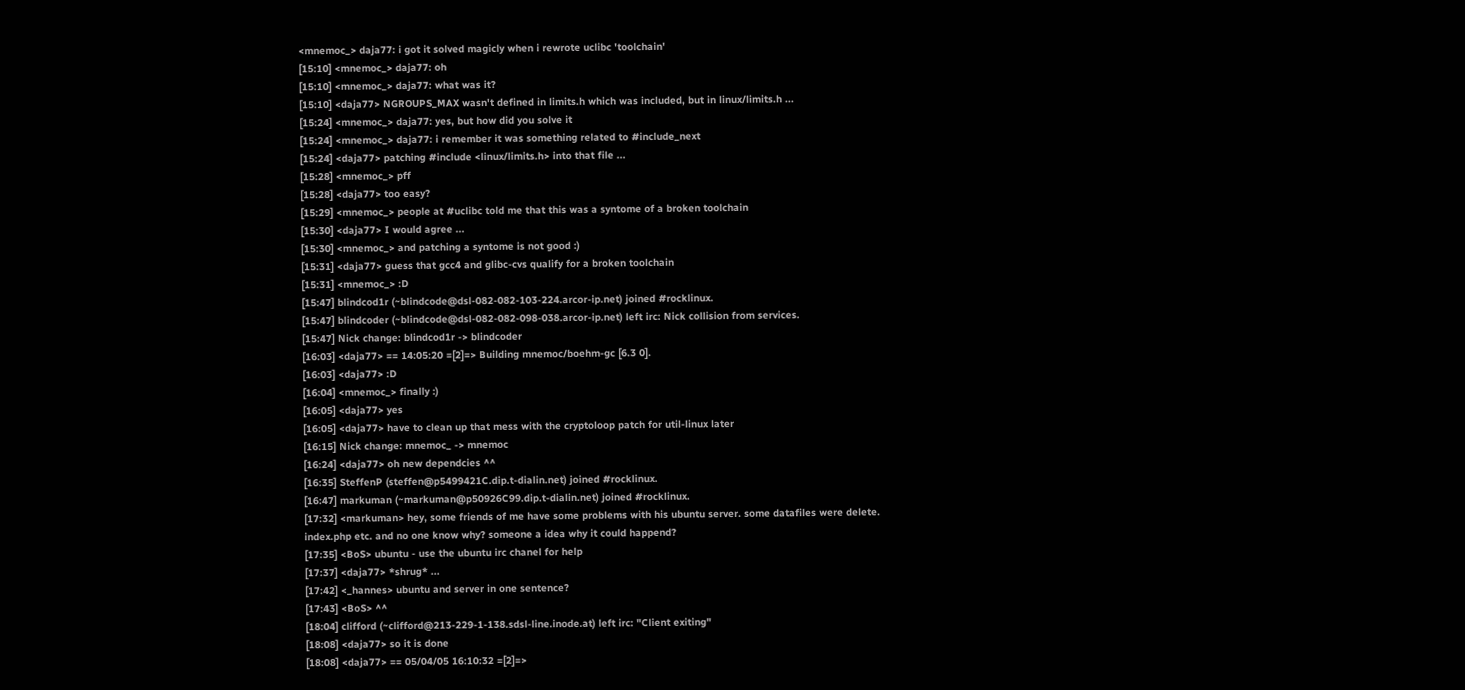<mnemoc_> daja77: i got it solved magicly when i rewrote uclibc 'toolchain'
[15:10] <mnemoc_> daja77: oh
[15:10] <mnemoc_> daja77: what was it?
[15:10] <daja77> NGROUPS_MAX wasn't defined in limits.h which was included, but in linux/limits.h ...
[15:24] <mnemoc_> daja77: yes, but how did you solve it
[15:24] <mnemoc_> daja77: i remember it was something related to #include_next
[15:24] <daja77> patching #include <linux/limits.h> into that file ...
[15:28] <mnemoc_> pff
[15:28] <daja77> too easy?
[15:29] <mnemoc_> people at #uclibc told me that this was a syntome of a broken toolchain
[15:30] <daja77> I would agree ...
[15:30] <mnemoc_> and patching a syntome is not good :)
[15:31] <daja77> guess that gcc4 and glibc-cvs qualify for a broken toolchain
[15:31] <mnemoc_> :D
[15:47] blindcod1r (~blindcode@dsl-082-082-103-224.arcor-ip.net) joined #rocklinux.
[15:47] blindcoder (~blindcode@dsl-082-082-098-038.arcor-ip.net) left irc: Nick collision from services.
[15:47] Nick change: blindcod1r -> blindcoder
[16:03] <daja77> == 14:05:20 =[2]=> Building mnemoc/boehm-gc [6.3 0].
[16:03] <daja77> :D
[16:04] <mnemoc_> finally :)
[16:05] <daja77> yes
[16:05] <daja77> have to clean up that mess with the cryptoloop patch for util-linux later
[16:15] Nick change: mnemoc_ -> mnemoc
[16:24] <daja77> oh new dependcies ^^
[16:35] SteffenP (steffen@p5499421C.dip.t-dialin.net) joined #rocklinux.
[16:47] markuman (~markuman@p50926C99.dip.t-dialin.net) joined #rocklinux.
[17:32] <markuman> hey, some friends of me have some problems with his ubuntu server. some datafiles were delete. index.php etc. and no one know why? someone a idea why it could happend?
[17:35] <BoS> ubuntu - use the ubuntu irc chanel for help
[17:37] <daja77> *shrug* ...
[17:42] <_hannes> ubuntu and server in one sentence?
[17:43] <BoS> ^^
[18:04] clifford (~clifford@213-229-1-138.sdsl-line.inode.at) left irc: "Client exiting"
[18:08] <daja77> so it is done
[18:08] <daja77> == 05/04/05 16:10:32 =[2]=>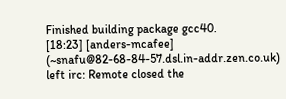Finished building package gcc40.
[18:23] [anders-mcafee] (~snafu@82-68-84-57.dsl.in-addr.zen.co.uk) left irc: Remote closed the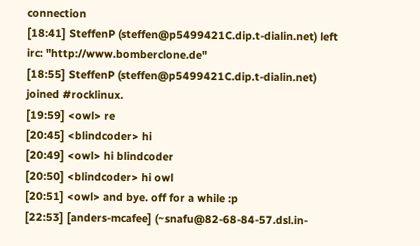connection
[18:41] SteffenP (steffen@p5499421C.dip.t-dialin.net) left irc: "http://www.bomberclone.de"
[18:55] SteffenP (steffen@p5499421C.dip.t-dialin.net) joined #rocklinux.
[19:59] <owl> re
[20:45] <blindcoder> hi
[20:49] <owl> hi blindcoder
[20:50] <blindcoder> hi owl
[20:51] <owl> and bye. off for a while :p
[22:53] [anders-mcafee] (~snafu@82-68-84-57.dsl.in-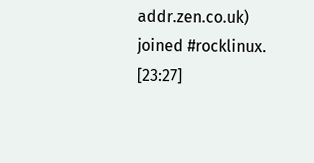addr.zen.co.uk) joined #rocklinux.
[23:27]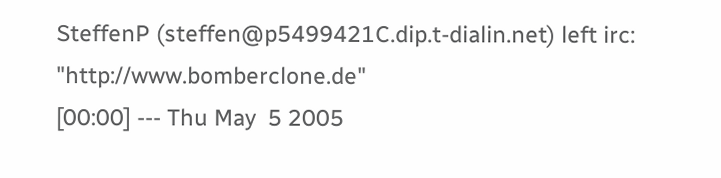SteffenP (steffen@p5499421C.dip.t-dialin.net) left irc: "http://www.bomberclone.de"
[00:00] --- Thu May  5 2005